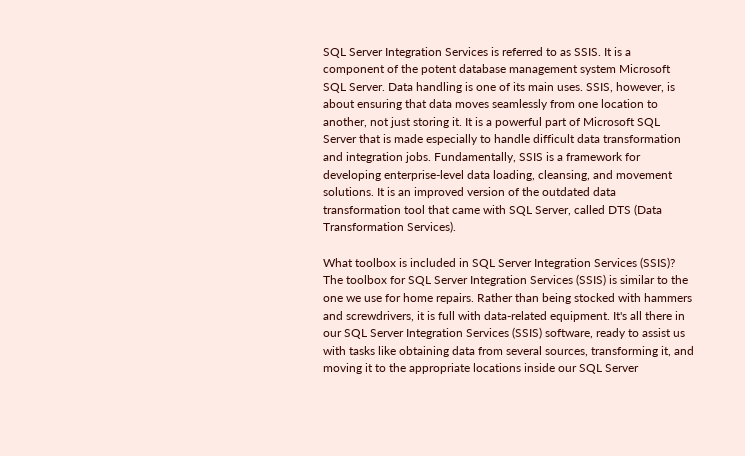SQL Server Integration Services is referred to as SSIS. It is a component of the potent database management system Microsoft SQL Server. Data handling is one of its main uses. SSIS, however, is about ensuring that data moves seamlessly from one location to another, not just storing it. It is a powerful part of Microsoft SQL Server that is made especially to handle difficult data transformation and integration jobs. Fundamentally, SSIS is a framework for developing enterprise-level data loading, cleansing, and movement solutions. It is an improved version of the outdated data transformation tool that came with SQL Server, called DTS (Data Transformation Services).

What toolbox is included in SQL Server Integration Services (SSIS)?
The toolbox for SQL Server Integration Services (SSIS) is similar to the one we use for home repairs. Rather than being stocked with hammers and screwdrivers, it is full with data-related equipment. It's all there in our SQL Server Integration Services (SSIS) software, ready to assist us with tasks like obtaining data from several sources, transforming it, and moving it to the appropriate locations inside our SQL Server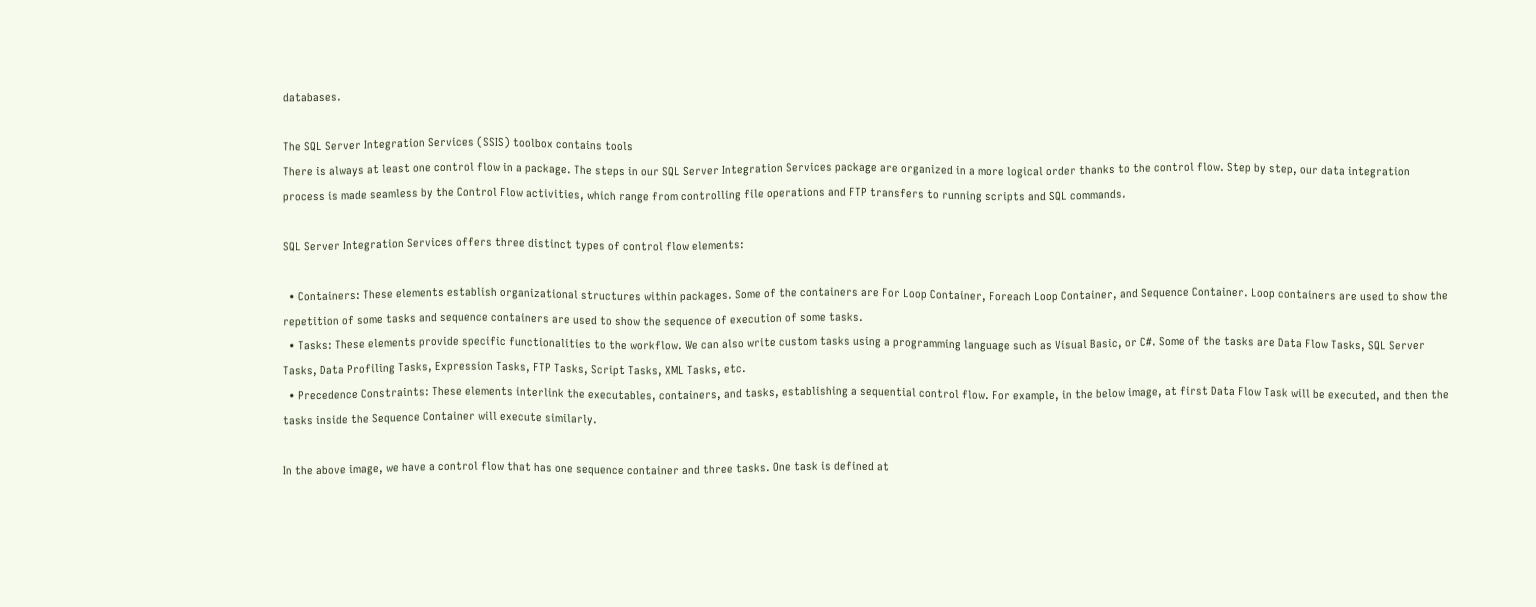databases.

The SQL Server Integration Services (SSIS) toolbox contains tools
There is always at least one control flow in a package. The steps in our SQL Server Integration Services package are organized in a more logical order thanks to the control flow. Step by step, our data integration process is made seamless by the Control Flow activities, which range from controlling file operations and FTP transfers to running scripts and SQL commands.

SQL Server Integration Services offers three distinct types of control flow elements:

  • Containers: These elements establish organizational structures within packages. Some of the containers are For Loop Container, Foreach Loop Container, and Sequence Container. Loop containers are used to show the repetition of some tasks and sequence containers are used to show the sequence of execution of some tasks.
  • Tasks: These elements provide specific functionalities to the workflow. We can also write custom tasks using a programming language such as Visual Basic, or C#. Some of the tasks are Data Flow Tasks, SQL Server Tasks, Data Profiling Tasks, Expression Tasks, FTP Tasks, Script Tasks, XML Tasks, etc.
  • Precedence Constraints: These elements interlink the executables, containers, and tasks, establishing a sequential control flow. For example, in the below image, at first Data Flow Task will be executed, and then the tasks inside the Sequence Container will execute similarly.

In the above image, we have a control flow that has one sequence container and three tasks. One task is defined at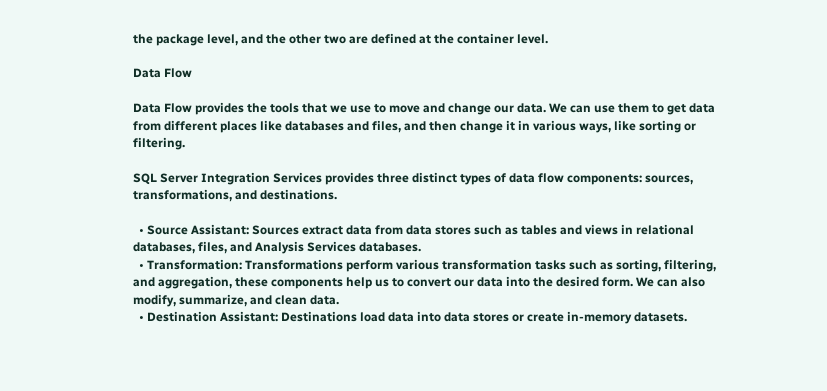the package level, and the other two are defined at the container level.

Data Flow

Data Flow provides the tools that we use to move and change our data. We can use them to get data from different places like databases and files, and then change it in various ways, like sorting or filtering.

SQL Server Integration Services provides three distinct types of data flow components: sources, transformations, and destinations.

  • Source Assistant: Sources extract data from data stores such as tables and views in relational databases, files, and Analysis Services databases.
  • Transformation: Transformations perform various transformation tasks such as sorting, filtering, and aggregation, these components help us to convert our data into the desired form. We can also modify, summarize, and clean data.
  • Destination Assistant: Destinations load data into data stores or create in-memory datasets.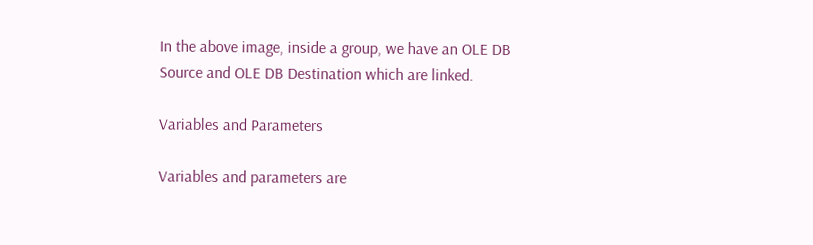In the above image, inside a group, we have an OLE DB Source and OLE DB Destination which are linked.

Variables and Parameters

Variables and parameters are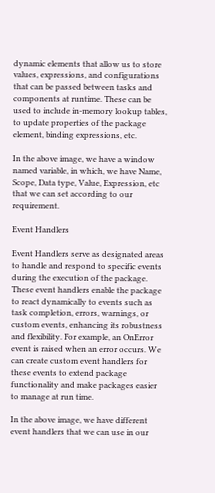dynamic elements that allow us to store values, expressions, and configurations that can be passed between tasks and components at runtime. These can be used to include in-memory lookup tables, to update properties of the package element, binding expressions, etc.

In the above image, we have a window named variable, in which, we have Name, Scope, Data type, Value, Expression, etc that we can set according to our requirement.

Event Handlers

Event Handlers serve as designated areas to handle and respond to specific events during the execution of the package. These event handlers enable the package to react dynamically to events such as task completion, errors, warnings, or custom events, enhancing its robustness and flexibility. For example, an OnError event is raised when an error occurs. We can create custom event handlers for these events to extend package functionality and make packages easier to manage at run time.

In the above image, we have different event handlers that we can use in our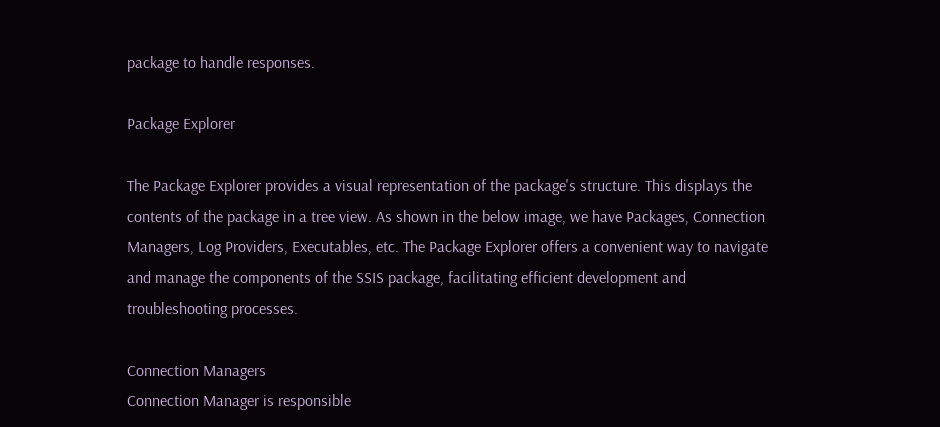package to handle responses.

Package Explorer

The Package Explorer provides a visual representation of the package's structure. This displays the contents of the package in a tree view. As shown in the below image, we have Packages, Connection Managers, Log Providers, Executables, etc. The Package Explorer offers a convenient way to navigate and manage the components of the SSIS package, facilitating efficient development and troubleshooting processes.

Connection Managers
Connection Manager is responsible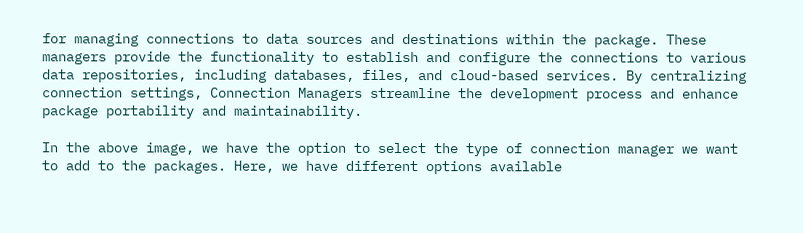for managing connections to data sources and destinations within the package. These managers provide the functionality to establish and configure the connections to various data repositories, including databases, files, and cloud-based services. By centralizing connection settings, Connection Managers streamline the development process and enhance package portability and maintainability.

In the above image, we have the option to select the type of connection manager we want to add to the packages. Here, we have different options available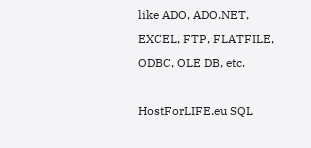like ADO, ADO.NET, EXCEL, FTP, FLATFILE, ODBC, OLE DB, etc.

HostForLIFE.eu SQL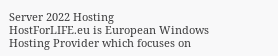Server 2022 Hosting
HostForLIFE.eu is European Windows Hosting Provider which focuses on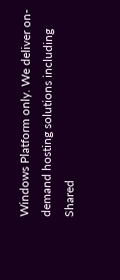Windows Platform only. We deliver on-demand hosting solutions including Shared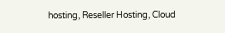hosting, Reseller Hosting, Cloud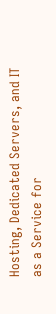Hosting, Dedicated Servers, and IT as a Service for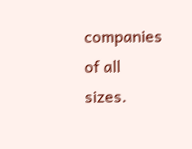companies of all sizes.